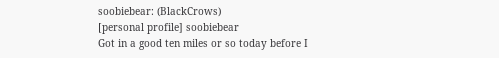soobiebear: (BlackCrows)
[personal profile] soobiebear
Got in a good ten miles or so today before I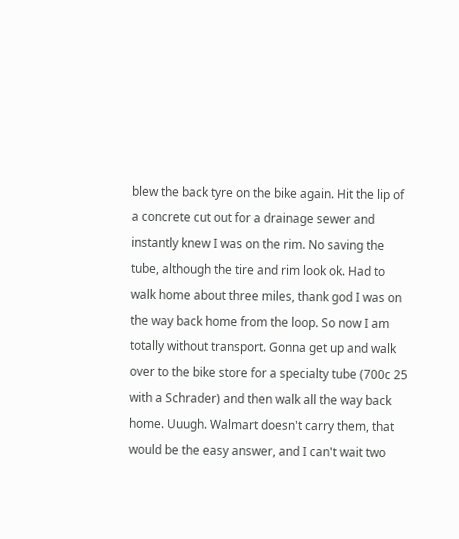blew the back tyre on the bike again. Hit the lip of a concrete cut out for a drainage sewer and instantly knew I was on the rim. No saving the tube, although the tire and rim look ok. Had to walk home about three miles, thank god I was on the way back home from the loop. So now I am totally without transport. Gonna get up and walk over to the bike store for a specialty tube (700c 25 with a Schrader) and then walk all the way back home. Uuugh. Walmart doesn't carry them, that would be the easy answer, and I can't wait two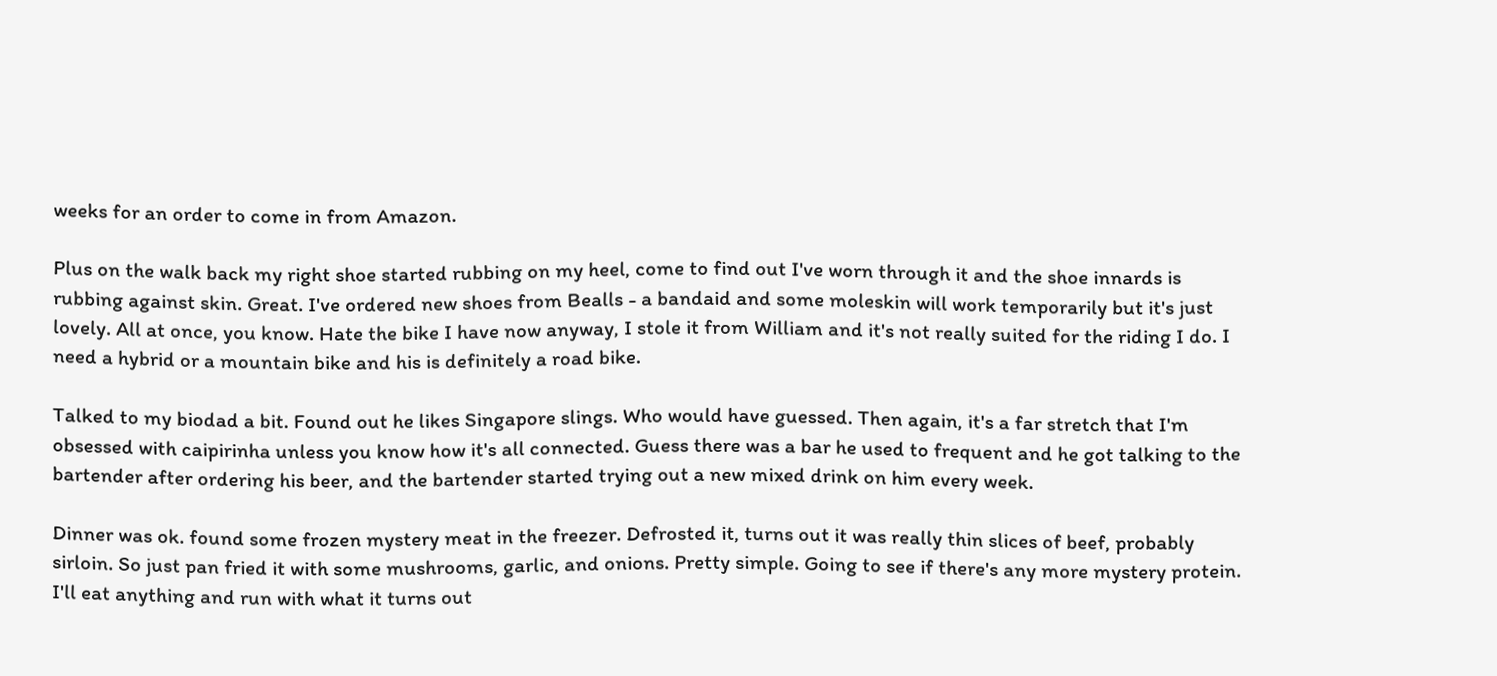weeks for an order to come in from Amazon.

Plus on the walk back my right shoe started rubbing on my heel, come to find out I've worn through it and the shoe innards is rubbing against skin. Great. I've ordered new shoes from Bealls - a bandaid and some moleskin will work temporarily but it's just lovely. All at once, you know. Hate the bike I have now anyway, I stole it from William and it's not really suited for the riding I do. I need a hybrid or a mountain bike and his is definitely a road bike.

Talked to my biodad a bit. Found out he likes Singapore slings. Who would have guessed. Then again, it's a far stretch that I'm obsessed with caipirinha unless you know how it's all connected. Guess there was a bar he used to frequent and he got talking to the bartender after ordering his beer, and the bartender started trying out a new mixed drink on him every week.

Dinner was ok. found some frozen mystery meat in the freezer. Defrosted it, turns out it was really thin slices of beef, probably sirloin. So just pan fried it with some mushrooms, garlic, and onions. Pretty simple. Going to see if there's any more mystery protein. I'll eat anything and run with what it turns out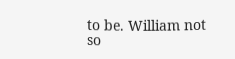to be. William not so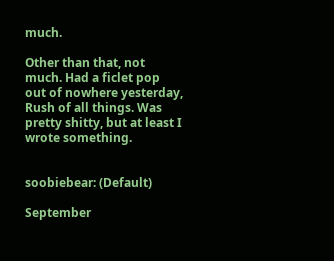much.

Other than that, not much. Had a ficlet pop out of nowhere yesterday, Rush of all things. Was pretty shitty, but at least I wrote something.


soobiebear: (Default)

September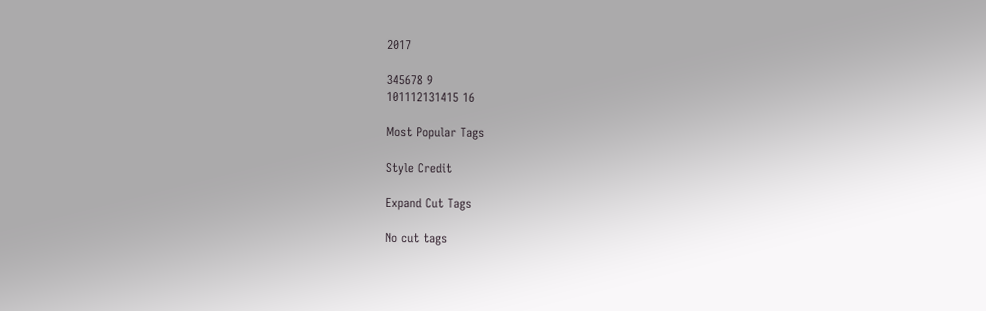2017

345678 9
101112131415 16

Most Popular Tags

Style Credit

Expand Cut Tags

No cut tags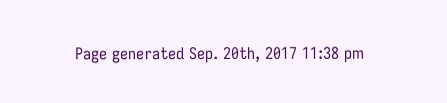Page generated Sep. 20th, 2017 11:38 pm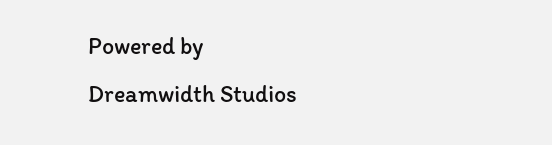Powered by Dreamwidth Studios